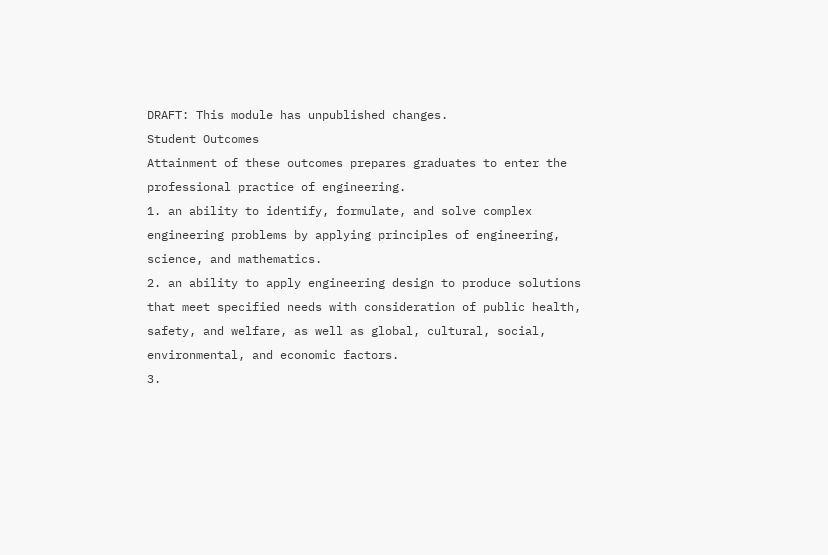DRAFT: This module has unpublished changes.
Student Outcomes
Attainment of these outcomes prepares graduates to enter the professional practice of engineering.
1. an ability to identify, formulate, and solve complex engineering problems by applying principles of engineering, science, and mathematics.
2. an ability to apply engineering design to produce solutions that meet specified needs with consideration of public health, safety, and welfare, as well as global, cultural, social, environmental, and economic factors.
3.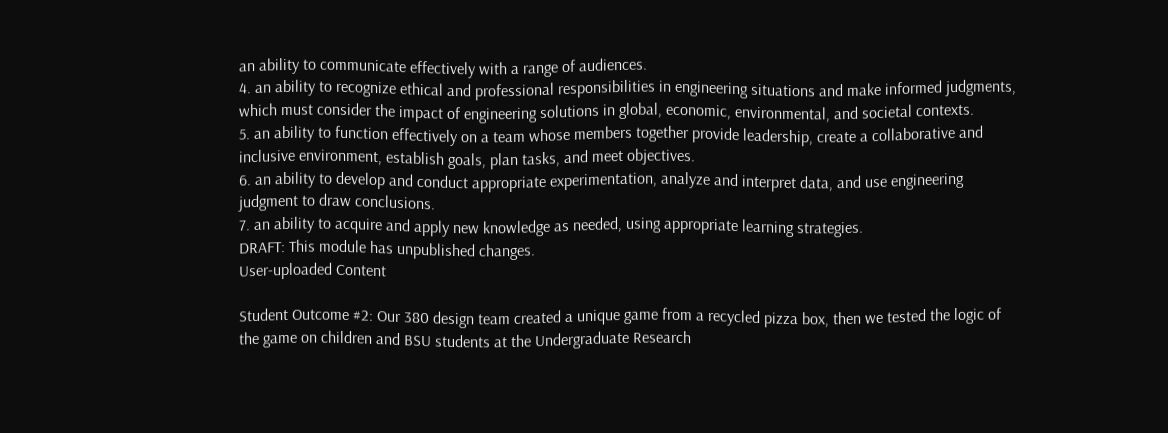an ability to communicate effectively with a range of audiences.
4. an ability to recognize ethical and professional responsibilities in engineering situations and make informed judgments, which must consider the impact of engineering solutions in global, economic, environmental, and societal contexts.
5. an ability to function effectively on a team whose members together provide leadership, create a collaborative and inclusive environment, establish goals, plan tasks, and meet objectives.
6. an ability to develop and conduct appropriate experimentation, analyze and interpret data, and use engineering judgment to draw conclusions.
7. an ability to acquire and apply new knowledge as needed, using appropriate learning strategies.
DRAFT: This module has unpublished changes.
User-uploaded Content

Student Outcome #2: Our 380 design team created a unique game from a recycled pizza box, then we tested the logic of the game on children and BSU students at the Undergraduate Research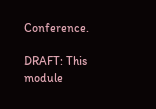Conference.

DRAFT: This module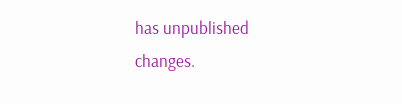has unpublished changes.